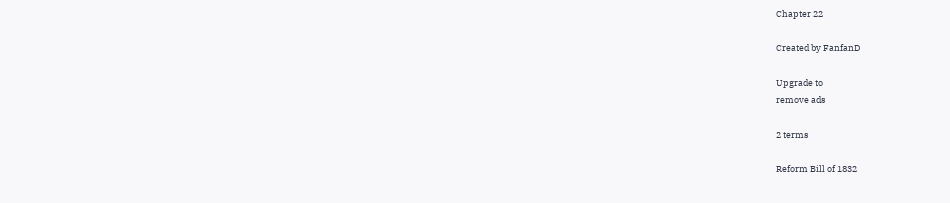Chapter 22

Created by FanfanD

Upgrade to
remove ads

2 terms

Reform Bill of 1832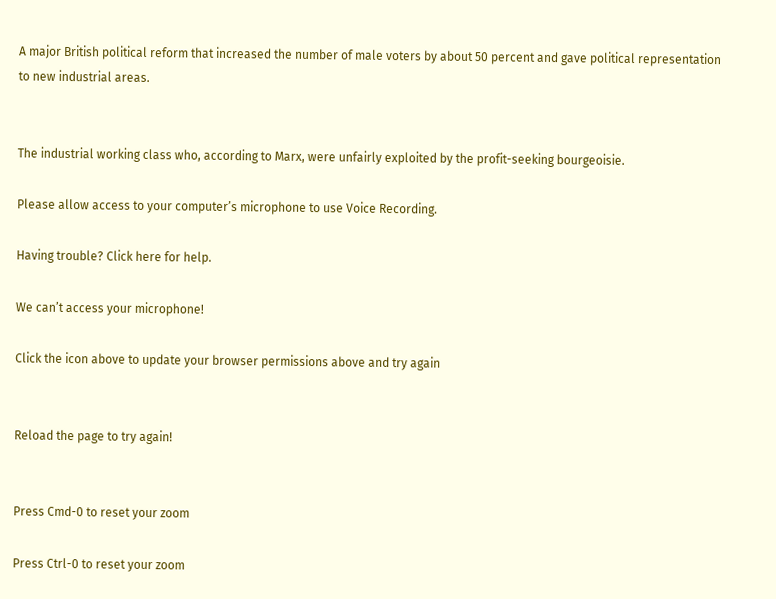A major British political reform that increased the number of male voters by about 50 percent and gave political representation to new industrial areas.


The industrial working class who, according to Marx, were unfairly exploited by the profit-seeking bourgeoisie.

Please allow access to your computer’s microphone to use Voice Recording.

Having trouble? Click here for help.

We can’t access your microphone!

Click the icon above to update your browser permissions above and try again


Reload the page to try again!


Press Cmd-0 to reset your zoom

Press Ctrl-0 to reset your zoom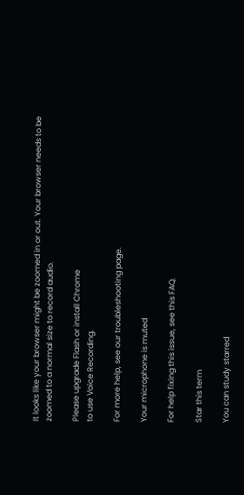It looks like your browser might be zoomed in or out. Your browser needs to be zoomed to a normal size to record audio.

Please upgrade Flash or install Chrome
to use Voice Recording.

For more help, see our troubleshooting page.

Your microphone is muted

For help fixing this issue, see this FAQ.

Star this term

You can study starred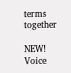terms together

NEW! Voice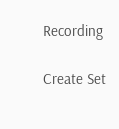Recording

Create Set